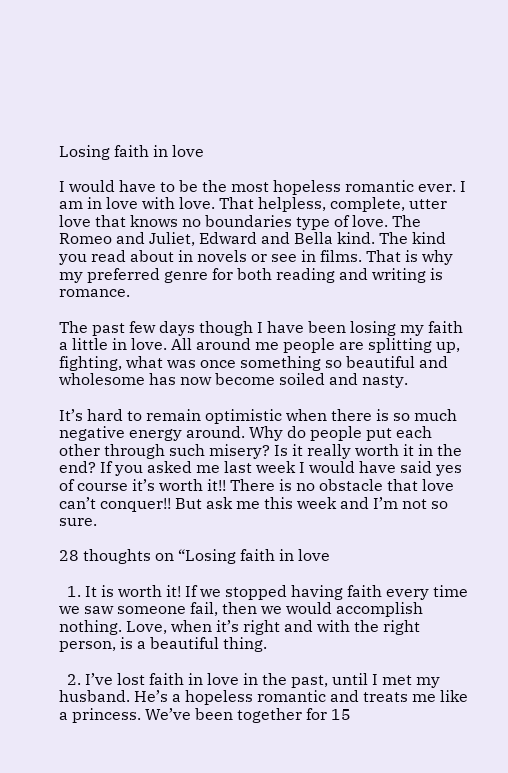Losing faith in love

I would have to be the most hopeless romantic ever. I am in love with love. That helpless, complete, utter love that knows no boundaries type of love. The Romeo and Juliet, Edward and Bella kind. The kind you read about in novels or see in films. That is why my preferred genre for both reading and writing is romance.

The past few days though I have been losing my faith a little in love. All around me people are splitting up, fighting, what was once something so beautiful and wholesome has now become soiled and nasty.

It’s hard to remain optimistic when there is so much negative energy around. Why do people put each other through such misery? Is it really worth it in the end? If you asked me last week I would have said yes of course it’s worth it!! There is no obstacle that love can’t conquer!! But ask me this week and I’m not so sure.

28 thoughts on “Losing faith in love

  1. It is worth it! If we stopped having faith every time we saw someone fail, then we would accomplish nothing. Love, when it’s right and with the right person, is a beautiful thing.

  2. I’ve lost faith in love in the past, until I met my husband. He’s a hopeless romantic and treats me like a princess. We’ve been together for 15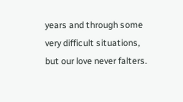years and through some very difficult situations, but our love never falters.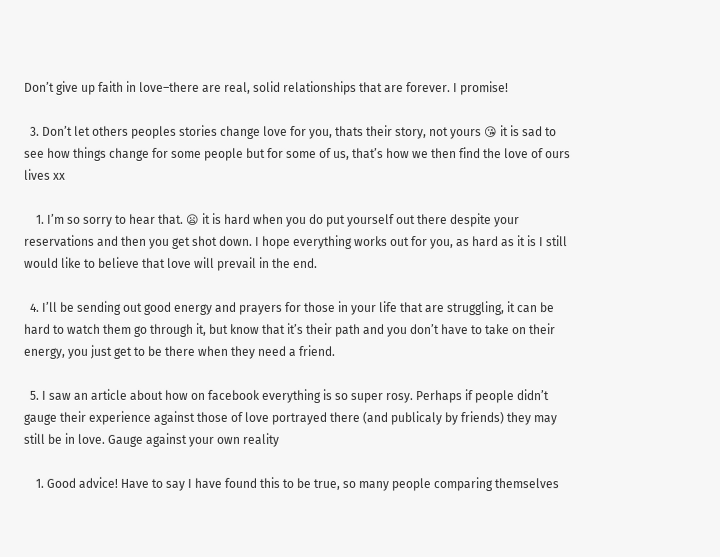Don’t give up faith in love–there are real, solid relationships that are forever. I promise!

  3. Don’t let others peoples stories change love for you, thats their story, not yours 😘 it is sad to see how things change for some people but for some of us, that’s how we then find the love of ours lives xx

    1. I’m so sorry to hear that. 😦 it is hard when you do put yourself out there despite your reservations and then you get shot down. I hope everything works out for you, as hard as it is I still would like to believe that love will prevail in the end.

  4. I’ll be sending out good energy and prayers for those in your life that are struggling, it can be hard to watch them go through it, but know that it’s their path and you don’t have to take on their energy, you just get to be there when they need a friend.

  5. I saw an article about how on facebook everything is so super rosy. Perhaps if people didn’t gauge their experience against those of love portrayed there (and publicaly by friends) they may still be in love. Gauge against your own reality

    1. Good advice! Have to say I have found this to be true, so many people comparing themselves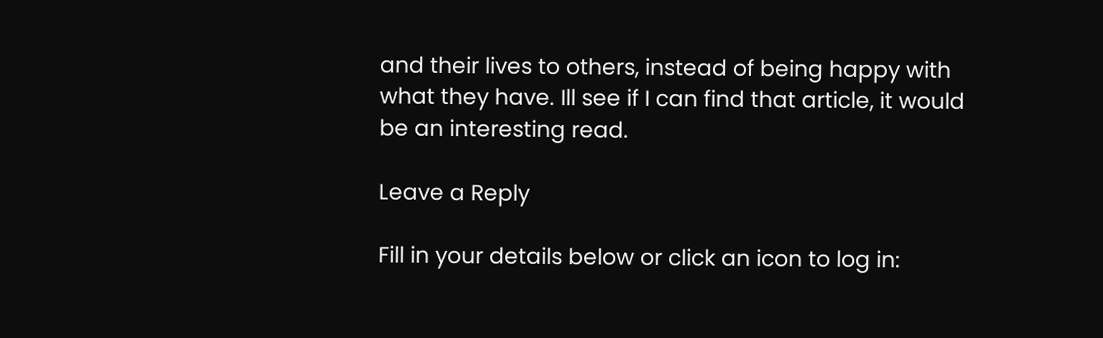and their lives to others, instead of being happy with what they have. Ill see if I can find that article, it would be an interesting read.

Leave a Reply

Fill in your details below or click an icon to log in: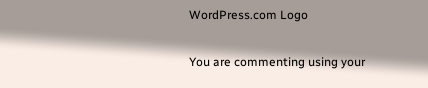WordPress.com Logo

You are commenting using your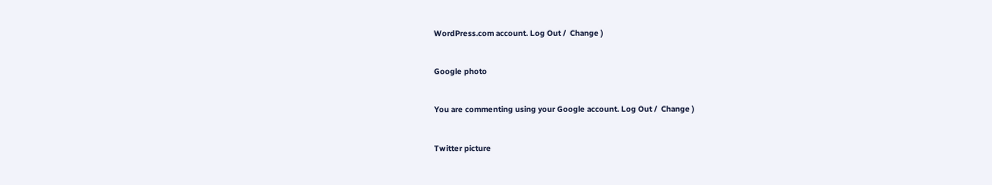WordPress.com account. Log Out /  Change )

Google photo

You are commenting using your Google account. Log Out /  Change )

Twitter picture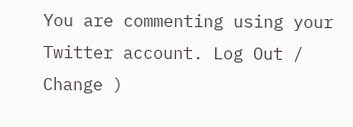You are commenting using your Twitter account. Log Out /  Change )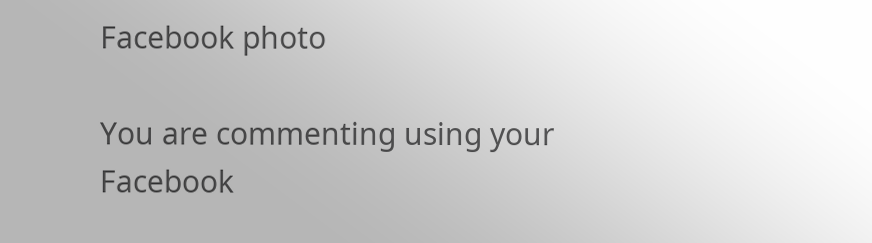Facebook photo

You are commenting using your Facebook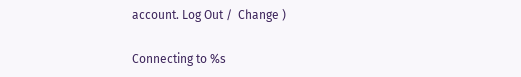account. Log Out /  Change )

Connecting to %s